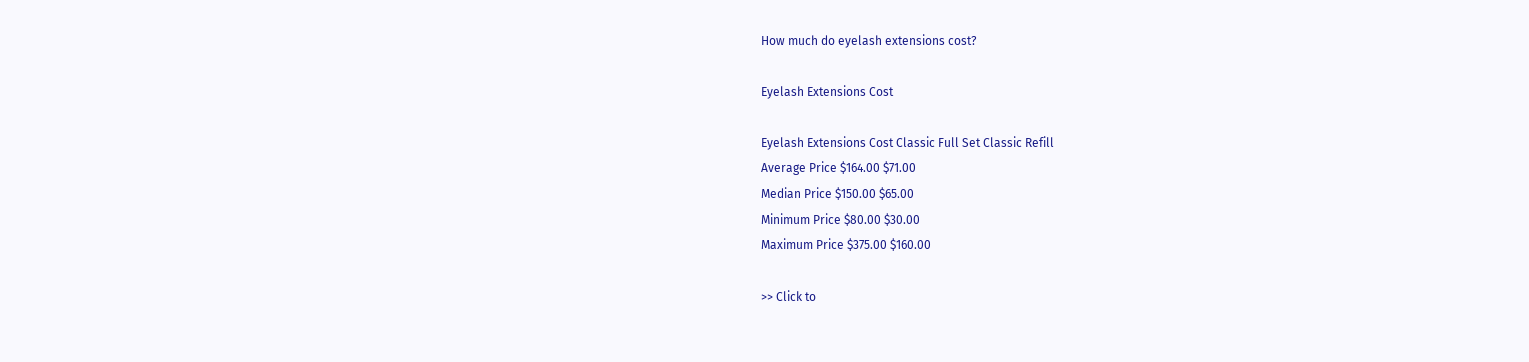How much do eyelash extensions cost?

Eyelash Extensions Cost

Eyelash Extensions Cost Classic Full Set Classic Refill
Average Price $164.00 $71.00
Median Price $150.00 $65.00
Minimum Price $80.00 $30.00
Maximum Price $375.00 $160.00

>> Click to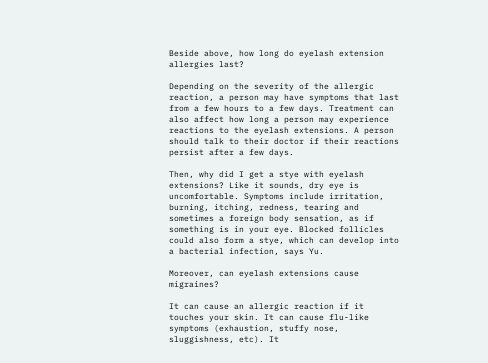Beside above, how long do eyelash extension allergies last?

Depending on the severity of the allergic reaction, a person may have symptoms that last from a few hours to a few days. Treatment can also affect how long a person may experience reactions to the eyelash extensions. A person should talk to their doctor if their reactions persist after a few days.

Then, why did I get a stye with eyelash extensions? Like it sounds, dry eye is uncomfortable. Symptoms include irritation, burning, itching, redness, tearing and sometimes a foreign body sensation, as if something is in your eye. Blocked follicles could also form a stye, which can develop into a bacterial infection, says Yu.

Moreover, can eyelash extensions cause migraines?

It can cause an allergic reaction if it touches your skin. It can cause flu-like symptoms (exhaustion, stuffy nose, sluggishness, etc). It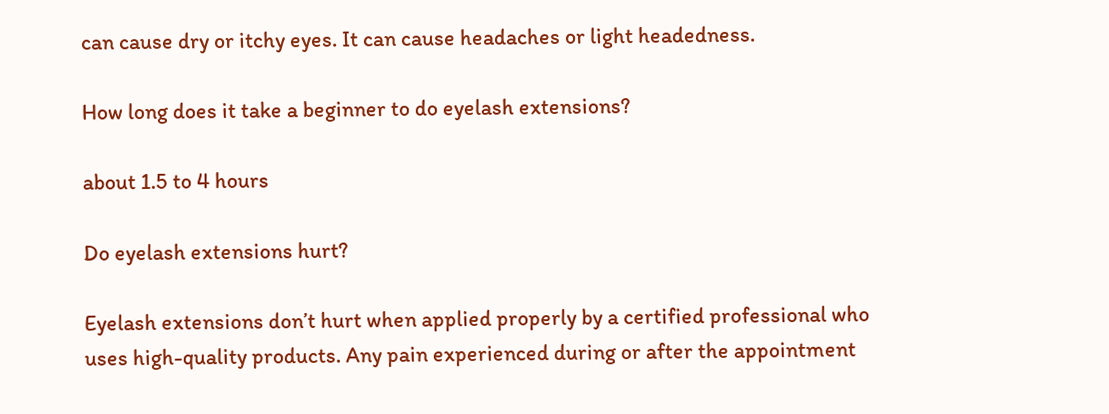can cause dry or itchy eyes. It can cause headaches or light headedness.

How long does it take a beginner to do eyelash extensions?

about 1.5 to 4 hours

Do eyelash extensions hurt?

Eyelash extensions don’t hurt when applied properly by a certified professional who uses high-quality products. Any pain experienced during or after the appointment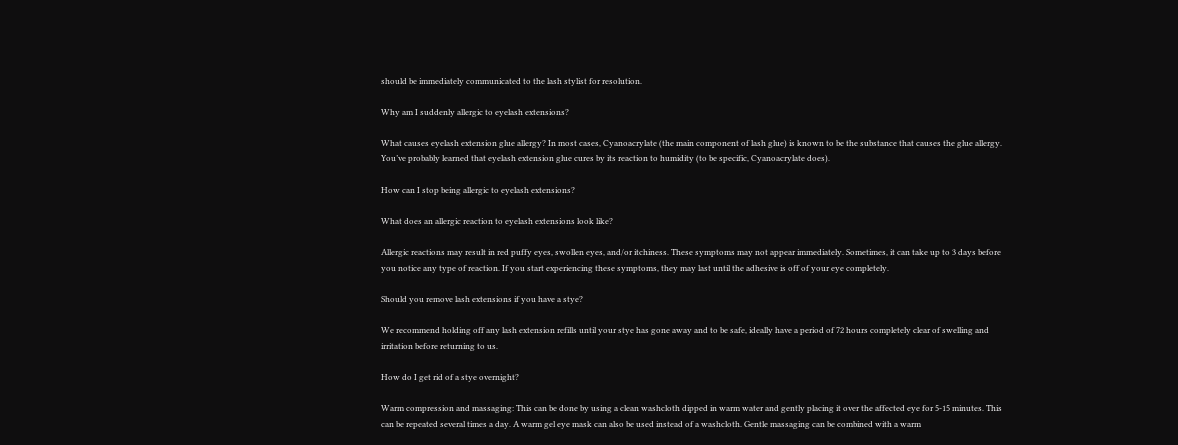should be immediately communicated to the lash stylist for resolution.

Why am I suddenly allergic to eyelash extensions?

What causes eyelash extension glue allergy? In most cases, Cyanoacrylate (the main component of lash glue) is known to be the substance that causes the glue allergy. You’ve probably learned that eyelash extension glue cures by its reaction to humidity (to be specific, Cyanoacrylate does).

How can I stop being allergic to eyelash extensions?

What does an allergic reaction to eyelash extensions look like?

Allergic reactions may result in red puffy eyes, swollen eyes, and/or itchiness. These symptoms may not appear immediately. Sometimes, it can take up to 3 days before you notice any type of reaction. If you start experiencing these symptoms, they may last until the adhesive is off of your eye completely.

Should you remove lash extensions if you have a stye?

We recommend holding off any lash extension refills until your stye has gone away and to be safe, ideally have a period of 72 hours completely clear of swelling and irritation before returning to us.

How do I get rid of a stye overnight?

Warm compression and massaging: This can be done by using a clean washcloth dipped in warm water and gently placing it over the affected eye for 5-15 minutes. This can be repeated several times a day. A warm gel eye mask can also be used instead of a washcloth. Gentle massaging can be combined with a warm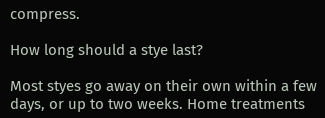compress.

How long should a stye last?

Most styes go away on their own within a few days, or up to two weeks. Home treatments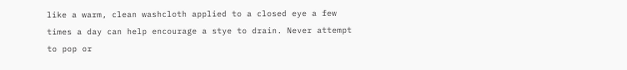like a warm, clean washcloth applied to a closed eye a few times a day can help encourage a stye to drain. Never attempt to pop or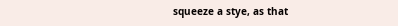squeeze a stye, as that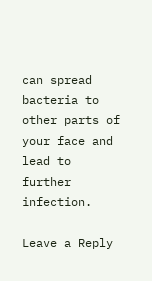can spread bacteria to other parts of your face and lead to further infection.

Leave a Reply